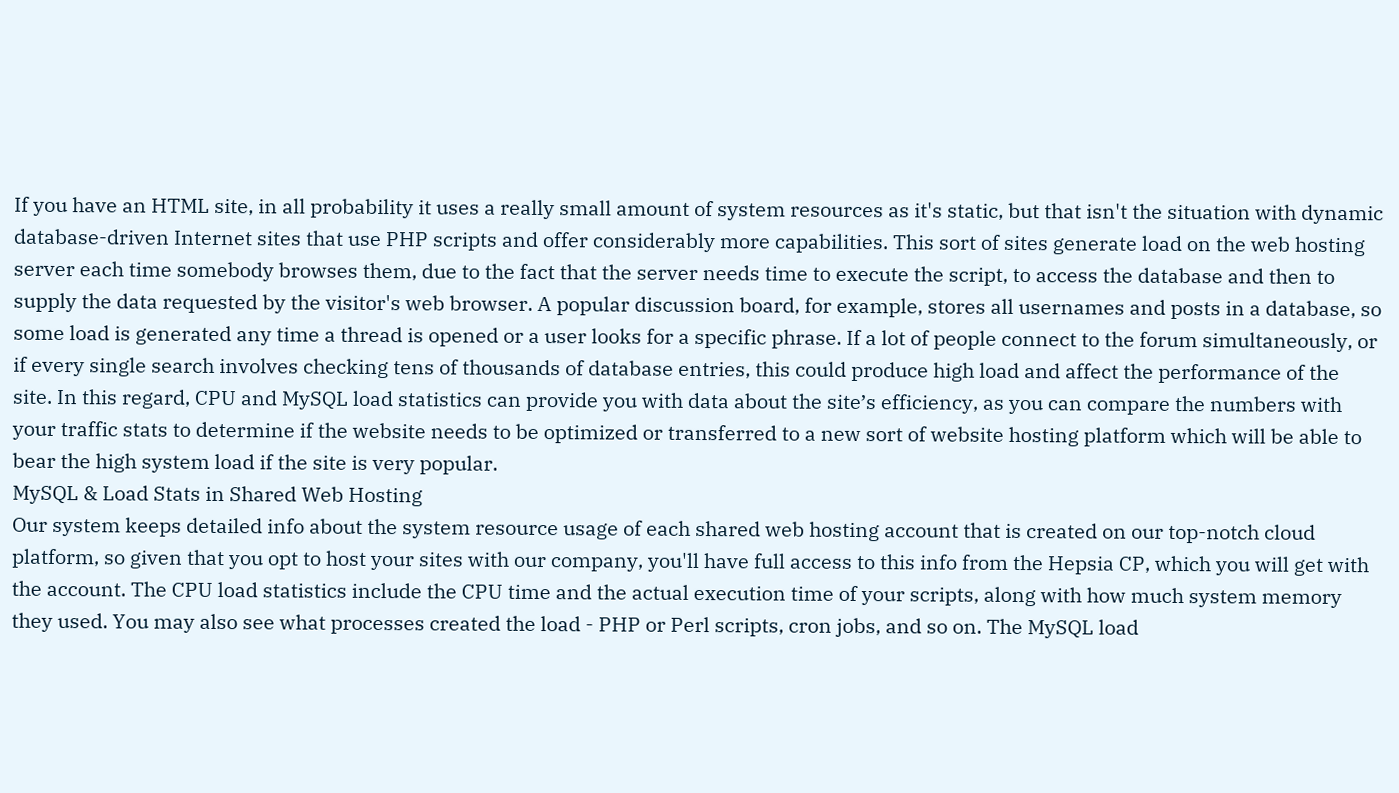If you have an HTML site, in all probability it uses a really small amount of system resources as it's static, but that isn't the situation with dynamic database-driven Internet sites that use PHP scripts and offer considerably more capabilities. This sort of sites generate load on the web hosting server each time somebody browses them, due to the fact that the server needs time to execute the script, to access the database and then to supply the data requested by the visitor's web browser. A popular discussion board, for example, stores all usernames and posts in a database, so some load is generated any time a thread is opened or a user looks for a specific phrase. If a lot of people connect to the forum simultaneously, or if every single search involves checking tens of thousands of database entries, this could produce high load and affect the performance of the site. In this regard, CPU and MySQL load statistics can provide you with data about the site’s efficiency, as you can compare the numbers with your traffic stats to determine if the website needs to be optimized or transferred to a new sort of website hosting platform which will be able to bear the high system load if the site is very popular.
MySQL & Load Stats in Shared Web Hosting
Our system keeps detailed info about the system resource usage of each shared web hosting account that is created on our top-notch cloud platform, so given that you opt to host your sites with our company, you'll have full access to this info from the Hepsia CP, which you will get with the account. The CPU load statistics include the CPU time and the actual execution time of your scripts, along with how much system memory they used. You may also see what processes created the load - PHP or Perl scripts, cron jobs, and so on. The MySQL load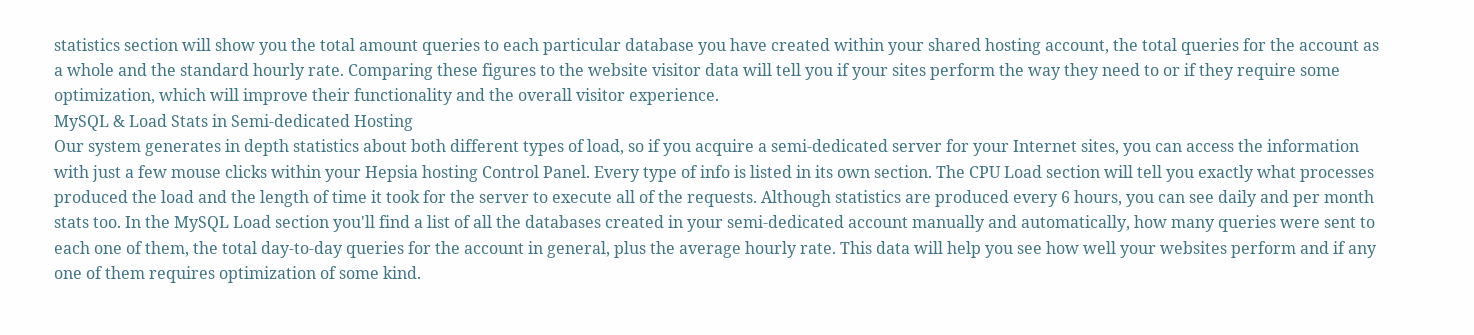statistics section will show you the total amount queries to each particular database you have created within your shared hosting account, the total queries for the account as a whole and the standard hourly rate. Comparing these figures to the website visitor data will tell you if your sites perform the way they need to or if they require some optimization, which will improve their functionality and the overall visitor experience.
MySQL & Load Stats in Semi-dedicated Hosting
Our system generates in depth statistics about both different types of load, so if you acquire a semi-dedicated server for your Internet sites, you can access the information with just a few mouse clicks within your Hepsia hosting Control Panel. Every type of info is listed in its own section. The CPU Load section will tell you exactly what processes produced the load and the length of time it took for the server to execute all of the requests. Although statistics are produced every 6 hours, you can see daily and per month stats too. In the MySQL Load section you'll find a list of all the databases created in your semi-dedicated account manually and automatically, how many queries were sent to each one of them, the total day-to-day queries for the account in general, plus the average hourly rate. This data will help you see how well your websites perform and if any one of them requires optimization of some kind.